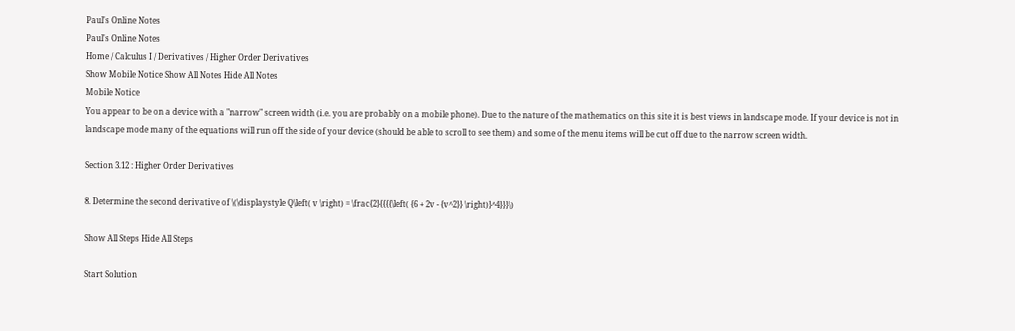Paul's Online Notes
Paul's Online Notes
Home / Calculus I / Derivatives / Higher Order Derivatives
Show Mobile Notice Show All Notes Hide All Notes
Mobile Notice
You appear to be on a device with a "narrow" screen width (i.e. you are probably on a mobile phone). Due to the nature of the mathematics on this site it is best views in landscape mode. If your device is not in landscape mode many of the equations will run off the side of your device (should be able to scroll to see them) and some of the menu items will be cut off due to the narrow screen width.

Section 3.12 : Higher Order Derivatives

8. Determine the second derivative of \(\displaystyle Q\left( v \right) = \frac{2}{{{{\left( {6 + 2v - {v^2}} \right)}^4}}}\)

Show All Steps Hide All Steps

Start Solution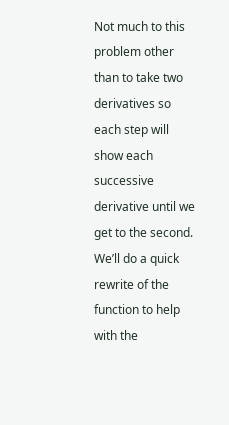Not much to this problem other than to take two derivatives so each step will show each successive derivative until we get to the second. We’ll do a quick rewrite of the function to help with the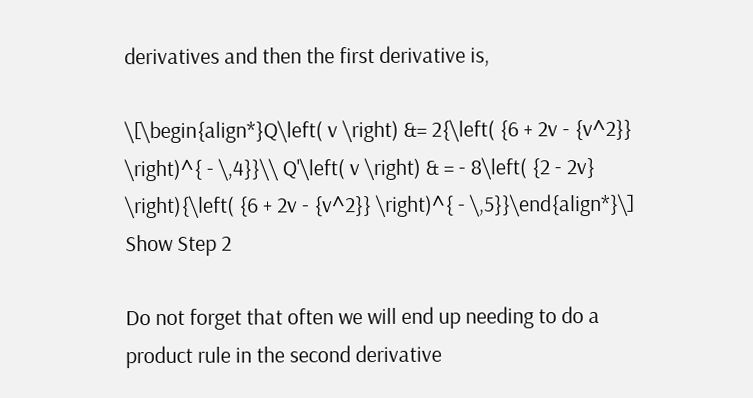derivatives and then the first derivative is,

\[\begin{align*}Q\left( v \right) &= 2{\left( {6 + 2v - {v^2}} \right)^{ - \,4}}\\ Q'\left( v \right) & = - 8\left( {2 - 2v} \right){\left( {6 + 2v - {v^2}} \right)^{ - \,5}}\end{align*}\] Show Step 2

Do not forget that often we will end up needing to do a product rule in the second derivative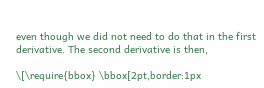even though we did not need to do that in the first derivative. The second derivative is then,

\[\require{bbox} \bbox[2pt,border:1px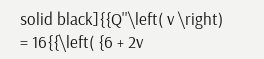solid black]{{Q''\left( v \right) = 16{{\left( {6 + 2v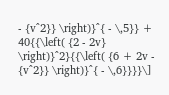- {v^2}} \right)}^{ - \,5}} + 40{{\left( {2 - 2v} \right)}^2}{{\left( {6 + 2v - {v^2}} \right)}^{ - \,6}}}}\]